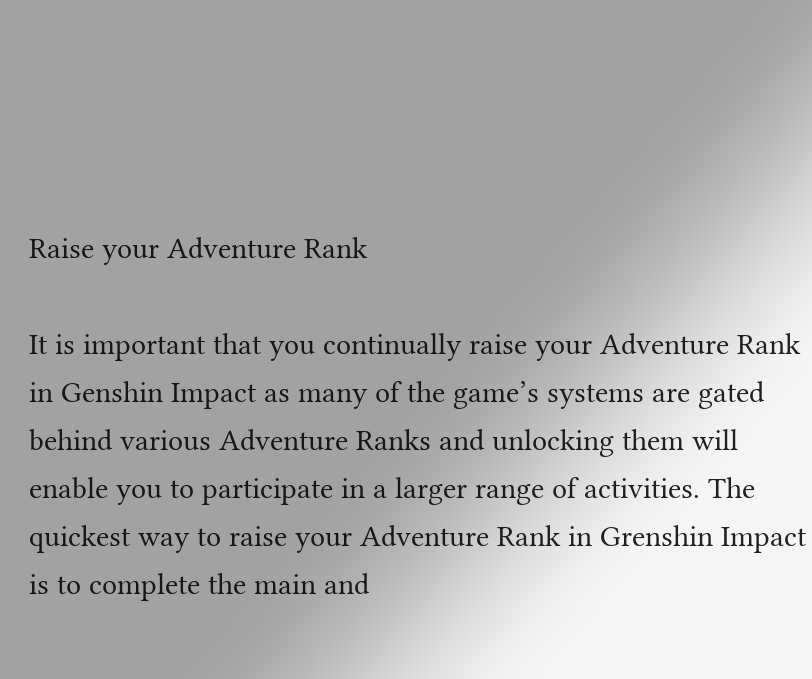Raise your Adventure Rank

It is important that you continually raise your Adventure Rank in Genshin Impact as many of the game’s systems are gated behind various Adventure Ranks and unlocking them will enable you to participate in a larger range of activities. The quickest way to raise your Adventure Rank in Grenshin Impact is to complete the main and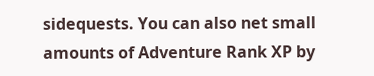sidequests. You can also net small amounts of Adventure Rank XP by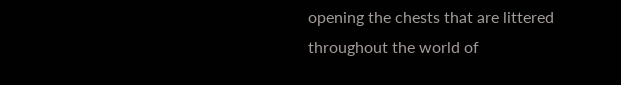opening the chests that are littered throughout the world of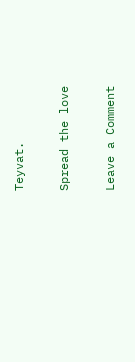Teyvat.

Spread the love

Leave a Comment